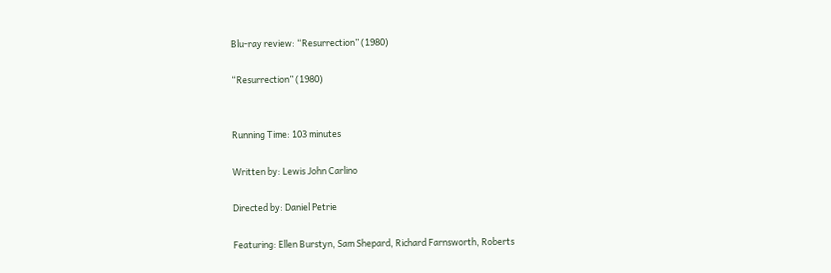Blu-ray review: “Resurrection” (1980)

“Resurrection” (1980)


Running Time: 103 minutes

Written by: Lewis John Carlino

Directed by: Daniel Petrie

Featuring: Ellen Burstyn, Sam Shepard, Richard Farnsworth, Roberts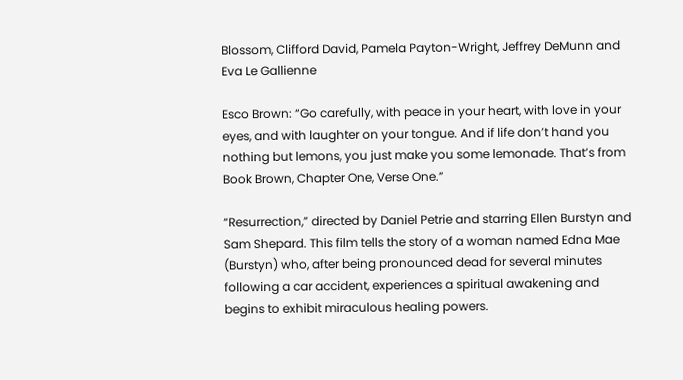Blossom, Clifford David, Pamela Payton-Wright, Jeffrey DeMunn and Eva Le Gallienne

Esco Brown: “Go carefully, with peace in your heart, with love in your eyes, and with laughter on your tongue. And if life don’t hand you nothing but lemons, you just make you some lemonade. That’s from Book Brown, Chapter One, Verse One.”

“Resurrection,” directed by Daniel Petrie and starring Ellen Burstyn and Sam Shepard. This film tells the story of a woman named Edna Mae (Burstyn) who, after being pronounced dead for several minutes following a car accident, experiences a spiritual awakening and begins to exhibit miraculous healing powers.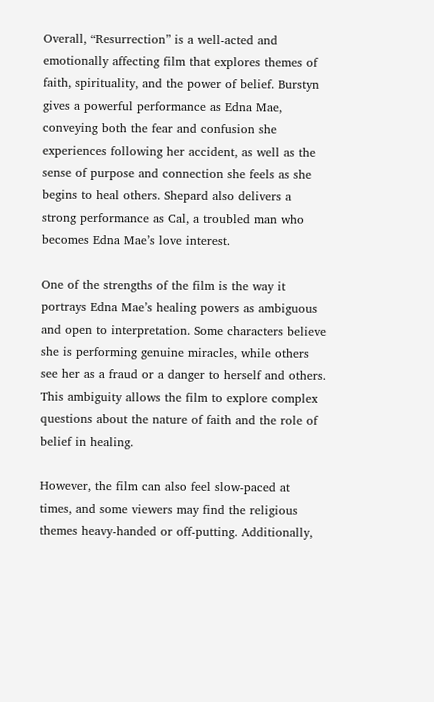Overall, “Resurrection” is a well-acted and emotionally affecting film that explores themes of faith, spirituality, and the power of belief. Burstyn gives a powerful performance as Edna Mae, conveying both the fear and confusion she experiences following her accident, as well as the sense of purpose and connection she feels as she begins to heal others. Shepard also delivers a strong performance as Cal, a troubled man who becomes Edna Mae’s love interest.

One of the strengths of the film is the way it portrays Edna Mae’s healing powers as ambiguous and open to interpretation. Some characters believe she is performing genuine miracles, while others see her as a fraud or a danger to herself and others. This ambiguity allows the film to explore complex questions about the nature of faith and the role of belief in healing.

However, the film can also feel slow-paced at times, and some viewers may find the religious themes heavy-handed or off-putting. Additionally,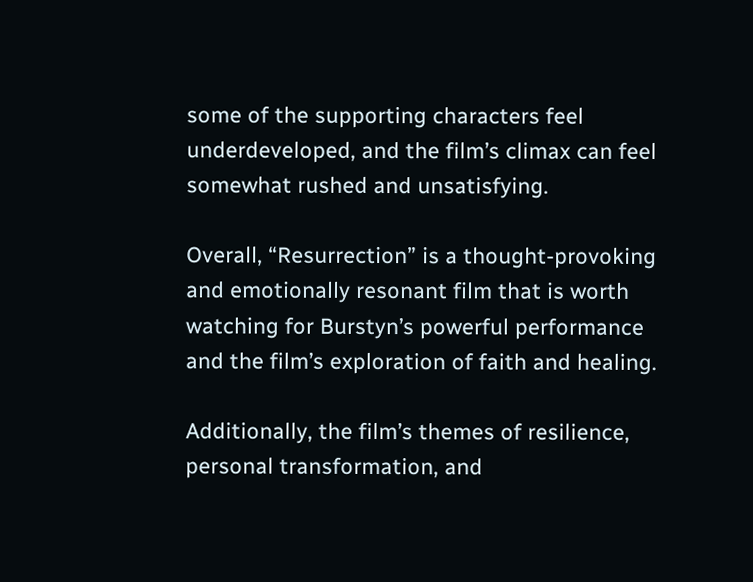some of the supporting characters feel underdeveloped, and the film’s climax can feel somewhat rushed and unsatisfying.

Overall, “Resurrection” is a thought-provoking and emotionally resonant film that is worth watching for Burstyn’s powerful performance and the film’s exploration of faith and healing.

Additionally, the film’s themes of resilience, personal transformation, and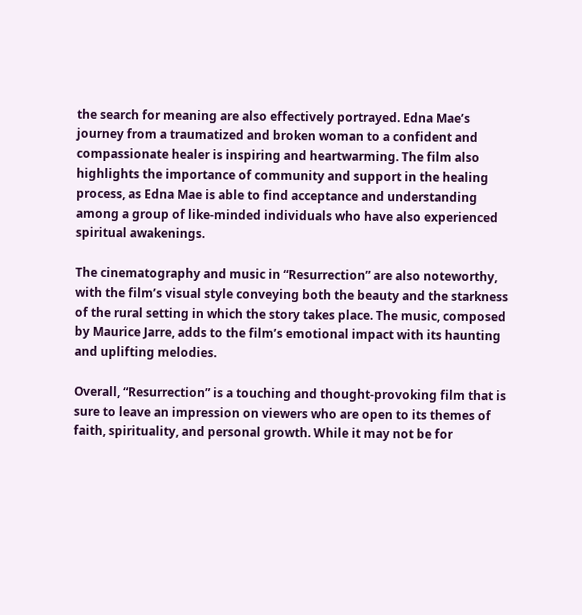the search for meaning are also effectively portrayed. Edna Mae’s journey from a traumatized and broken woman to a confident and compassionate healer is inspiring and heartwarming. The film also highlights the importance of community and support in the healing process, as Edna Mae is able to find acceptance and understanding among a group of like-minded individuals who have also experienced spiritual awakenings.

The cinematography and music in “Resurrection” are also noteworthy, with the film’s visual style conveying both the beauty and the starkness of the rural setting in which the story takes place. The music, composed by Maurice Jarre, adds to the film’s emotional impact with its haunting and uplifting melodies.

Overall, “Resurrection” is a touching and thought-provoking film that is sure to leave an impression on viewers who are open to its themes of faith, spirituality, and personal growth. While it may not be for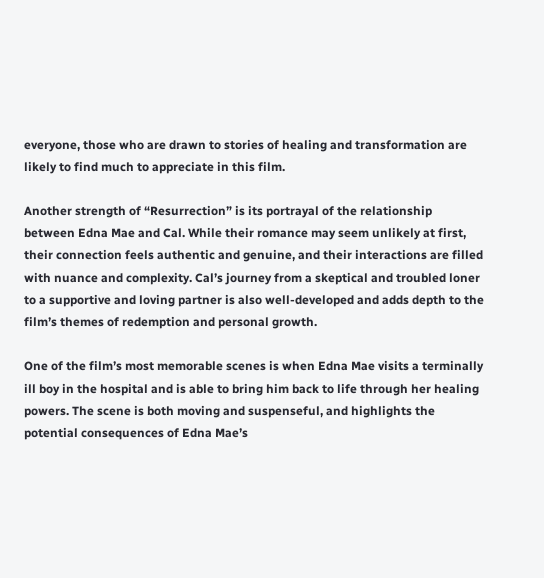everyone, those who are drawn to stories of healing and transformation are likely to find much to appreciate in this film.

Another strength of “Resurrection” is its portrayal of the relationship between Edna Mae and Cal. While their romance may seem unlikely at first, their connection feels authentic and genuine, and their interactions are filled with nuance and complexity. Cal’s journey from a skeptical and troubled loner to a supportive and loving partner is also well-developed and adds depth to the film’s themes of redemption and personal growth.

One of the film’s most memorable scenes is when Edna Mae visits a terminally ill boy in the hospital and is able to bring him back to life through her healing powers. The scene is both moving and suspenseful, and highlights the potential consequences of Edna Mae’s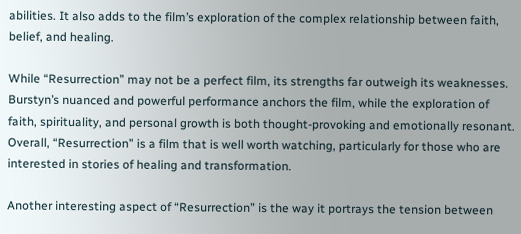abilities. It also adds to the film’s exploration of the complex relationship between faith, belief, and healing.

While “Resurrection” may not be a perfect film, its strengths far outweigh its weaknesses. Burstyn’s nuanced and powerful performance anchors the film, while the exploration of faith, spirituality, and personal growth is both thought-provoking and emotionally resonant. Overall, “Resurrection” is a film that is well worth watching, particularly for those who are interested in stories of healing and transformation.

Another interesting aspect of “Resurrection” is the way it portrays the tension between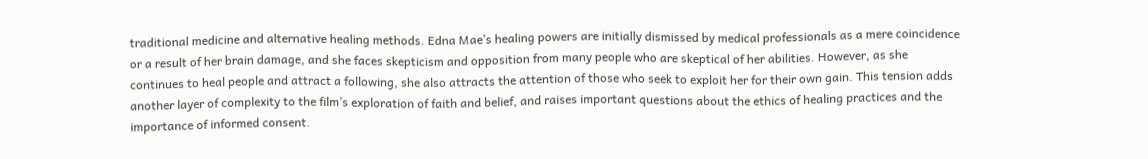traditional medicine and alternative healing methods. Edna Mae’s healing powers are initially dismissed by medical professionals as a mere coincidence or a result of her brain damage, and she faces skepticism and opposition from many people who are skeptical of her abilities. However, as she continues to heal people and attract a following, she also attracts the attention of those who seek to exploit her for their own gain. This tension adds another layer of complexity to the film’s exploration of faith and belief, and raises important questions about the ethics of healing practices and the importance of informed consent.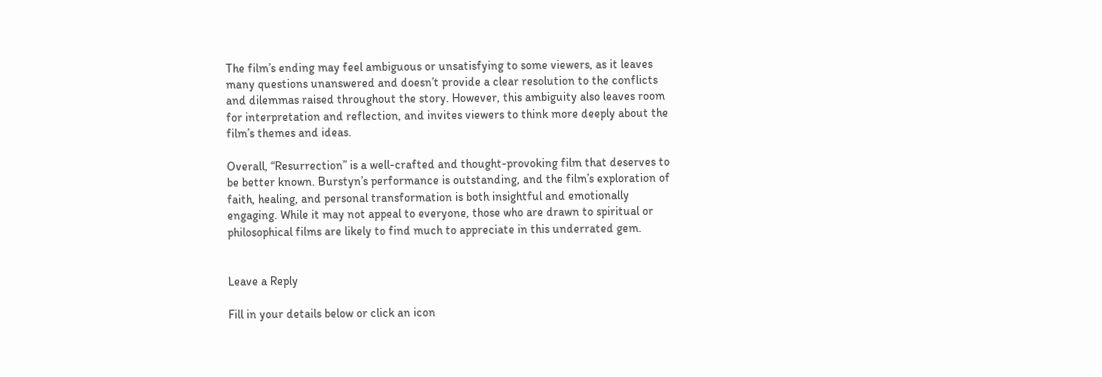The film’s ending may feel ambiguous or unsatisfying to some viewers, as it leaves many questions unanswered and doesn’t provide a clear resolution to the conflicts and dilemmas raised throughout the story. However, this ambiguity also leaves room for interpretation and reflection, and invites viewers to think more deeply about the film’s themes and ideas.

Overall, “Resurrection” is a well-crafted and thought-provoking film that deserves to be better known. Burstyn’s performance is outstanding, and the film’s exploration of faith, healing, and personal transformation is both insightful and emotionally engaging. While it may not appeal to everyone, those who are drawn to spiritual or philosophical films are likely to find much to appreciate in this underrated gem.


Leave a Reply

Fill in your details below or click an icon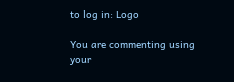to log in: Logo

You are commenting using your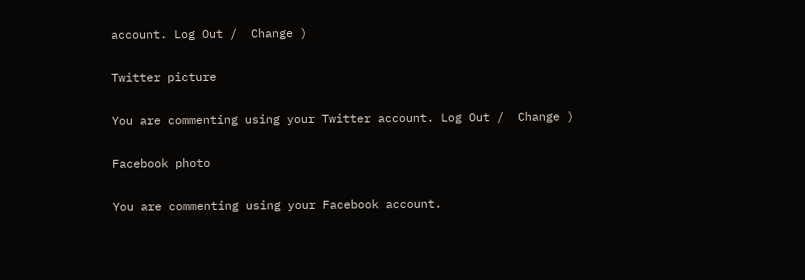account. Log Out /  Change )

Twitter picture

You are commenting using your Twitter account. Log Out /  Change )

Facebook photo

You are commenting using your Facebook account.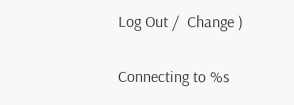Log Out /  Change )

Connecting to %s